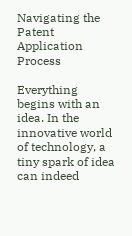Navigating the Patent Application Process

Everything begins with an idea. In the innovative world of technology, a tiny spark of idea can indeed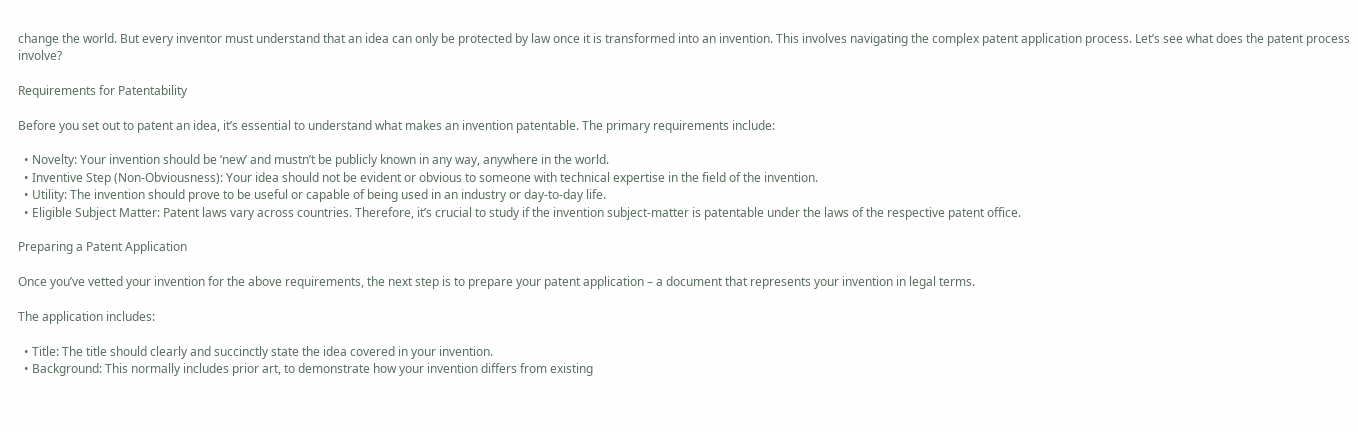change the world. But every inventor must understand that an idea can only be protected by law once it is transformed into an invention. This involves navigating the complex patent application process. Let’s see what does the patent process involve?

Requirements for Patentability

Before you set out to patent an idea, it’s essential to understand what makes an invention patentable. The primary requirements include:

  • Novelty: Your invention should be ‘new’ and mustn’t be publicly known in any way, anywhere in the world.
  • Inventive Step (Non-Obviousness): Your idea should not be evident or obvious to someone with technical expertise in the field of the invention.
  • Utility: The invention should prove to be useful or capable of being used in an industry or day-to-day life.
  • Eligible Subject Matter: Patent laws vary across countries. Therefore, it’s crucial to study if the invention subject-matter is patentable under the laws of the respective patent office.

Preparing a Patent Application

Once you’ve vetted your invention for the above requirements, the next step is to prepare your patent application – a document that represents your invention in legal terms.

The application includes:

  • Title: The title should clearly and succinctly state the idea covered in your invention.
  • Background: This normally includes prior art, to demonstrate how your invention differs from existing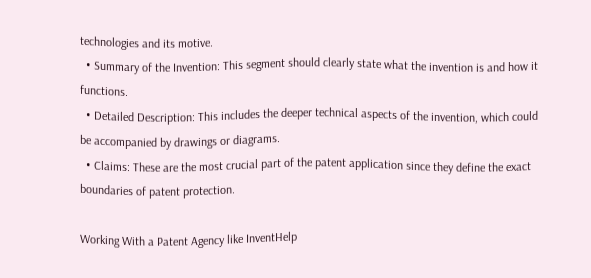technologies and its motive.
  • Summary of the Invention: This segment should clearly state what the invention is and how it functions.
  • Detailed Description: This includes the deeper technical aspects of the invention, which could be accompanied by drawings or diagrams.
  • Claims: These are the most crucial part of the patent application since they define the exact boundaries of patent protection.

Working With a Patent Agency like InventHelp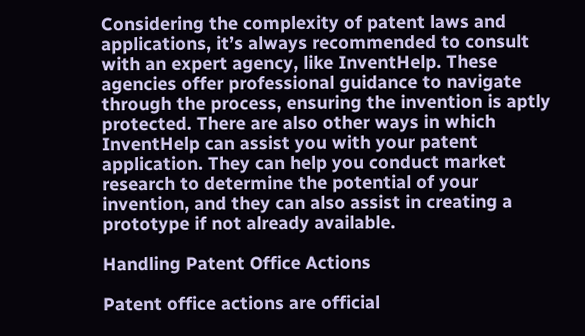Considering the complexity of patent laws and applications, it’s always recommended to consult with an expert agency, like InventHelp. These agencies offer professional guidance to navigate through the process, ensuring the invention is aptly protected. There are also other ways in which InventHelp can assist you with your patent application. They can help you conduct market research to determine the potential of your invention, and they can also assist in creating a prototype if not already available.

Handling Patent Office Actions

Patent office actions are official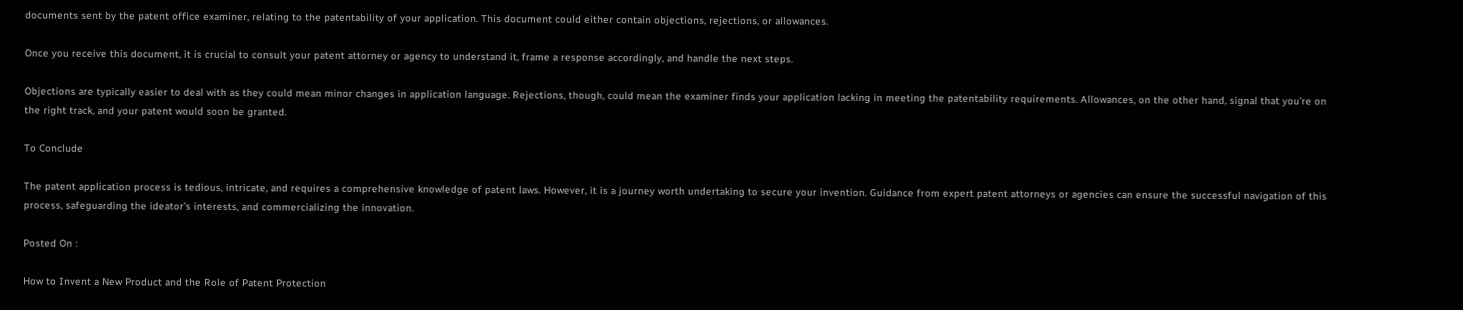documents sent by the patent office examiner, relating to the patentability of your application. This document could either contain objections, rejections, or allowances.

Once you receive this document, it is crucial to consult your patent attorney or agency to understand it, frame a response accordingly, and handle the next steps.

Objections are typically easier to deal with as they could mean minor changes in application language. Rejections, though, could mean the examiner finds your application lacking in meeting the patentability requirements. Allowances, on the other hand, signal that you’re on the right track, and your patent would soon be granted.

To Conclude

The patent application process is tedious, intricate, and requires a comprehensive knowledge of patent laws. However, it is a journey worth undertaking to secure your invention. Guidance from expert patent attorneys or agencies can ensure the successful navigation of this process, safeguarding the ideator’s interests, and commercializing the innovation.

Posted On :

How to Invent a New Product and the Role of Patent Protection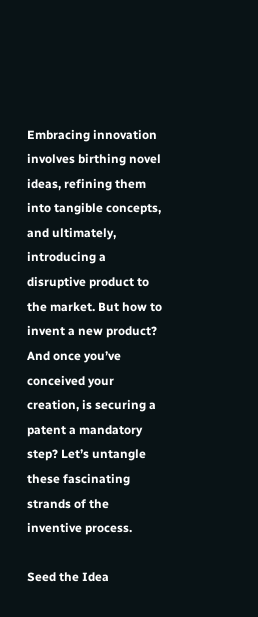Embracing innovation involves birthing novel ideas, refining them into tangible concepts, and ultimately, introducing a disruptive product to the market. But how to invent a new product? And once you’ve conceived your creation, is securing a patent a mandatory step? Let’s untangle these fascinating strands of the inventive process.

Seed the Idea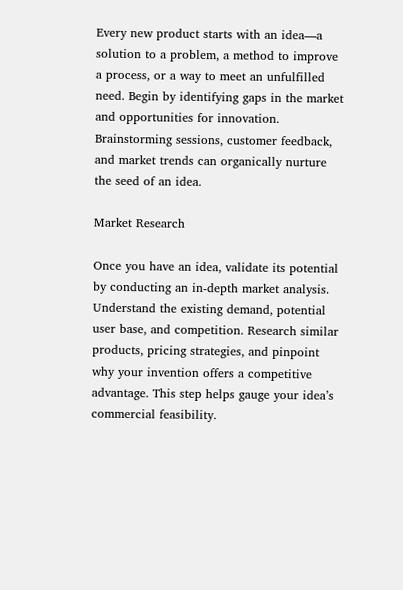Every new product starts with an idea—a solution to a problem, a method to improve a process, or a way to meet an unfulfilled need. Begin by identifying gaps in the market and opportunities for innovation. Brainstorming sessions, customer feedback, and market trends can organically nurture the seed of an idea.

Market Research

Once you have an idea, validate its potential by conducting an in-depth market analysis. Understand the existing demand, potential user base, and competition. Research similar products, pricing strategies, and pinpoint why your invention offers a competitive advantage. This step helps gauge your idea’s commercial feasibility.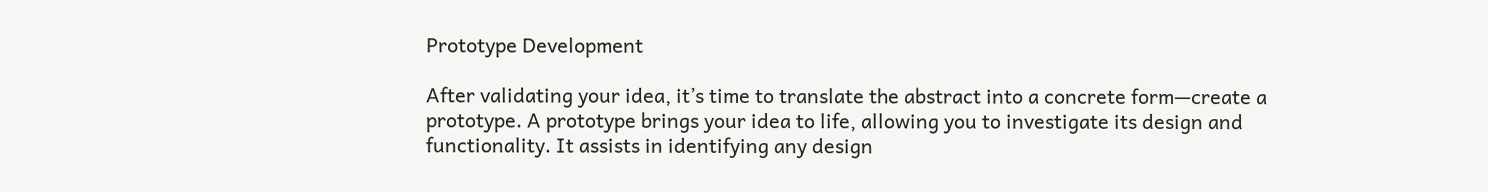Prototype Development

After validating your idea, it’s time to translate the abstract into a concrete form—create a prototype. A prototype brings your idea to life, allowing you to investigate its design and functionality. It assists in identifying any design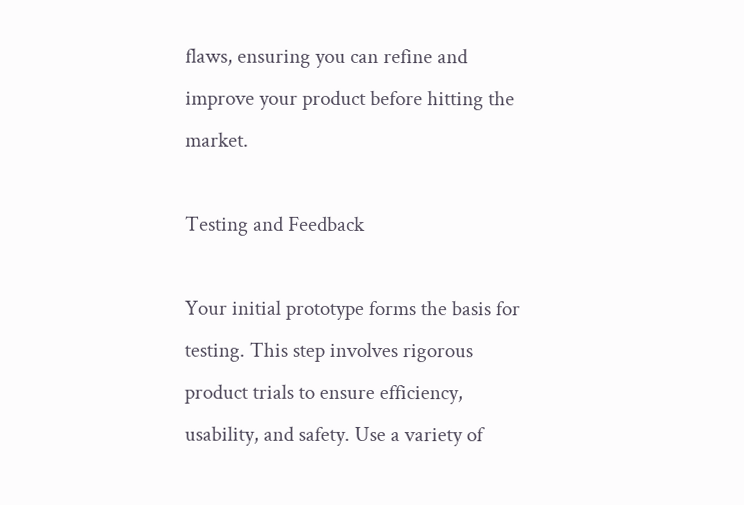flaws, ensuring you can refine and improve your product before hitting the market.

Testing and Feedback

Your initial prototype forms the basis for testing. This step involves rigorous product trials to ensure efficiency, usability, and safety. Use a variety of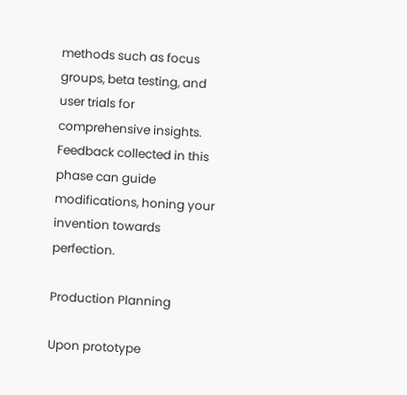methods such as focus groups, beta testing, and user trials for comprehensive insights. Feedback collected in this phase can guide modifications, honing your invention towards perfection.

Production Planning

Upon prototype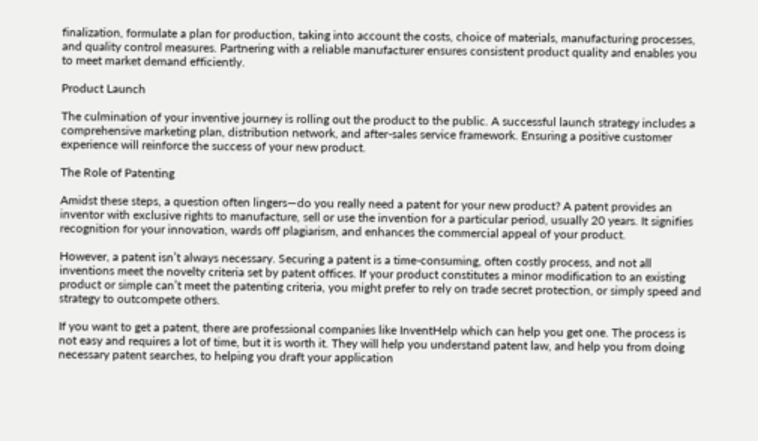finalization, formulate a plan for production, taking into account the costs, choice of materials, manufacturing processes, and quality control measures. Partnering with a reliable manufacturer ensures consistent product quality and enables you to meet market demand efficiently.

Product Launch

The culmination of your inventive journey is rolling out the product to the public. A successful launch strategy includes a comprehensive marketing plan, distribution network, and after-sales service framework. Ensuring a positive customer experience will reinforce the success of your new product.

The Role of Patenting

Amidst these steps, a question often lingers—do you really need a patent for your new product? A patent provides an inventor with exclusive rights to manufacture, sell or use the invention for a particular period, usually 20 years. It signifies recognition for your innovation, wards off plagiarism, and enhances the commercial appeal of your product.

However, a patent isn’t always necessary. Securing a patent is a time-consuming, often costly process, and not all inventions meet the novelty criteria set by patent offices. If your product constitutes a minor modification to an existing product or simple can’t meet the patenting criteria, you might prefer to rely on trade secret protection, or simply speed and strategy to outcompete others.

If you want to get a patent, there are professional companies like InventHelp which can help you get one. The process is not easy and requires a lot of time, but it is worth it. They will help you understand patent law, and help you from doing necessary patent searches, to helping you draft your application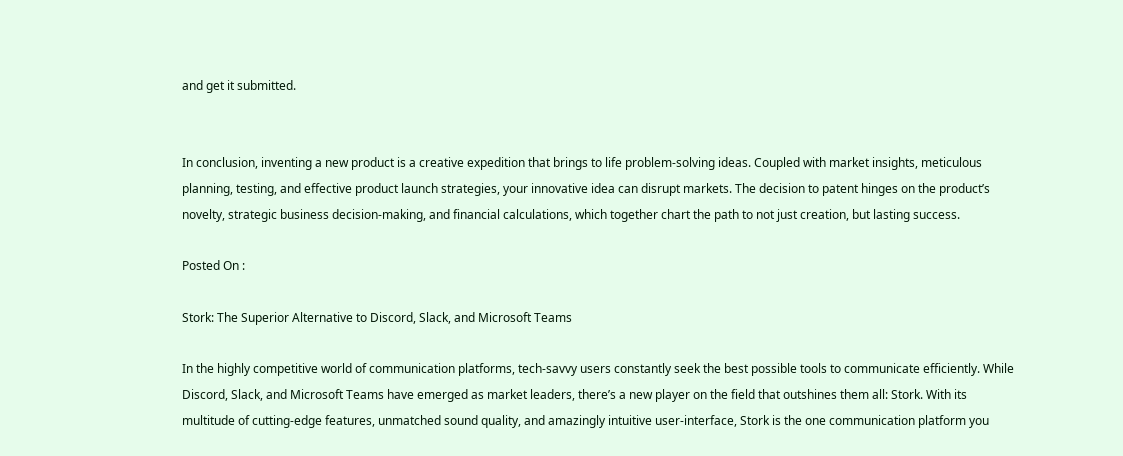and get it submitted.


In conclusion, inventing a new product is a creative expedition that brings to life problem-solving ideas. Coupled with market insights, meticulous planning, testing, and effective product launch strategies, your innovative idea can disrupt markets. The decision to patent hinges on the product’s novelty, strategic business decision-making, and financial calculations, which together chart the path to not just creation, but lasting success.

Posted On :

Stork: The Superior Alternative to Discord, Slack, and Microsoft Teams

In the highly competitive world of communication platforms, tech-savvy users constantly seek the best possible tools to communicate efficiently. While Discord, Slack, and Microsoft Teams have emerged as market leaders, there’s a new player on the field that outshines them all: Stork. With its multitude of cutting-edge features, unmatched sound quality, and amazingly intuitive user-interface, Stork is the one communication platform you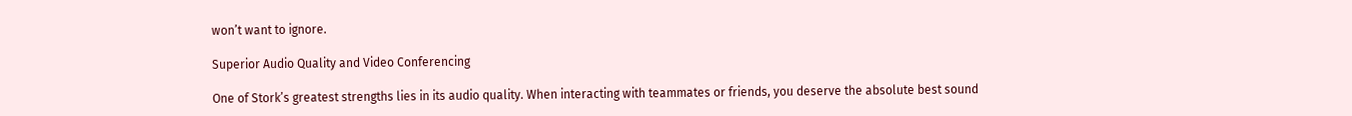won’t want to ignore.

Superior Audio Quality and Video Conferencing

One of Stork’s greatest strengths lies in its audio quality. When interacting with teammates or friends, you deserve the absolute best sound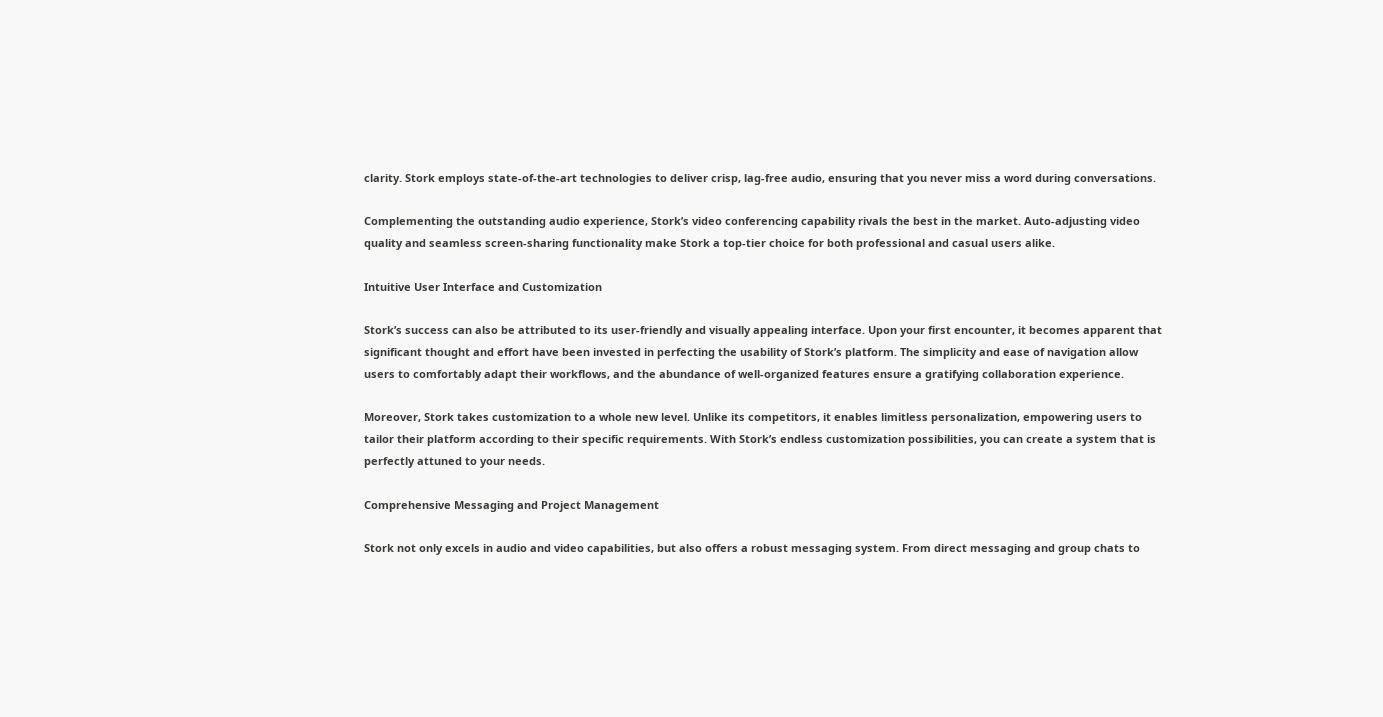clarity. Stork employs state-of-the-art technologies to deliver crisp, lag-free audio, ensuring that you never miss a word during conversations.

Complementing the outstanding audio experience, Stork’s video conferencing capability rivals the best in the market. Auto-adjusting video quality and seamless screen-sharing functionality make Stork a top-tier choice for both professional and casual users alike.

Intuitive User Interface and Customization

Stork’s success can also be attributed to its user-friendly and visually appealing interface. Upon your first encounter, it becomes apparent that significant thought and effort have been invested in perfecting the usability of Stork’s platform. The simplicity and ease of navigation allow users to comfortably adapt their workflows, and the abundance of well-organized features ensure a gratifying collaboration experience.

Moreover, Stork takes customization to a whole new level. Unlike its competitors, it enables limitless personalization, empowering users to tailor their platform according to their specific requirements. With Stork’s endless customization possibilities, you can create a system that is perfectly attuned to your needs.

Comprehensive Messaging and Project Management

Stork not only excels in audio and video capabilities, but also offers a robust messaging system. From direct messaging and group chats to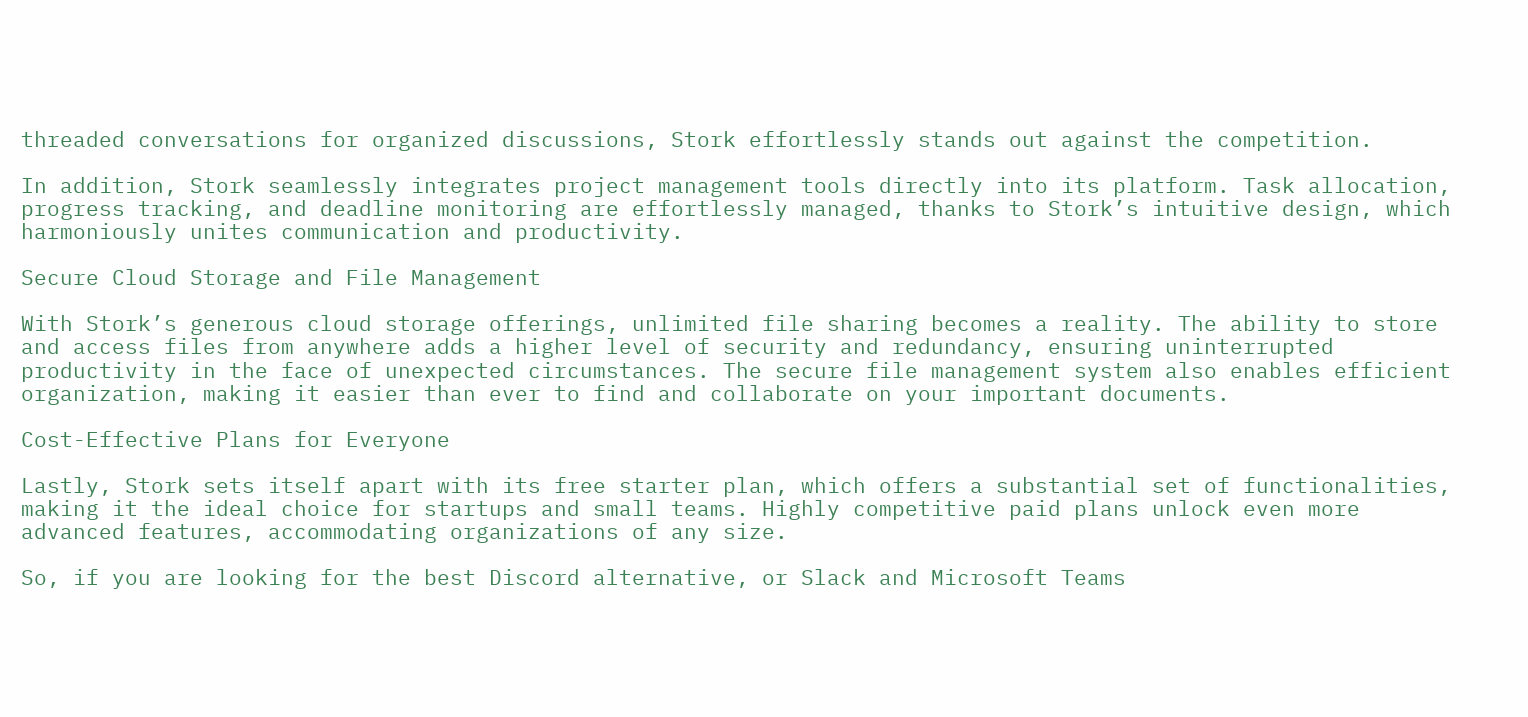threaded conversations for organized discussions, Stork effortlessly stands out against the competition.

In addition, Stork seamlessly integrates project management tools directly into its platform. Task allocation, progress tracking, and deadline monitoring are effortlessly managed, thanks to Stork’s intuitive design, which harmoniously unites communication and productivity.

Secure Cloud Storage and File Management

With Stork’s generous cloud storage offerings, unlimited file sharing becomes a reality. The ability to store and access files from anywhere adds a higher level of security and redundancy, ensuring uninterrupted productivity in the face of unexpected circumstances. The secure file management system also enables efficient organization, making it easier than ever to find and collaborate on your important documents.

Cost-Effective Plans for Everyone

Lastly, Stork sets itself apart with its free starter plan, which offers a substantial set of functionalities, making it the ideal choice for startups and small teams. Highly competitive paid plans unlock even more advanced features, accommodating organizations of any size.

So, if you are looking for the best Discord alternative, or Slack and Microsoft Teams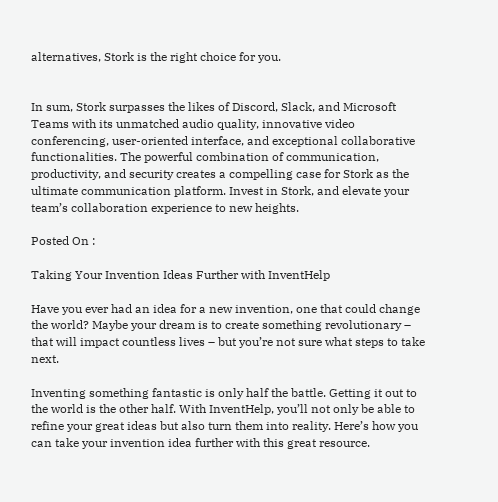alternatives, Stork is the right choice for you.


In sum, Stork surpasses the likes of Discord, Slack, and Microsoft Teams with its unmatched audio quality, innovative video conferencing, user-oriented interface, and exceptional collaborative functionalities. The powerful combination of communication, productivity, and security creates a compelling case for Stork as the ultimate communication platform. Invest in Stork, and elevate your team’s collaboration experience to new heights.

Posted On :

Taking Your Invention Ideas Further with InventHelp

Have you ever had an idea for a new invention, one that could change the world? Maybe your dream is to create something revolutionary – that will impact countless lives – but you’re not sure what steps to take next.

Inventing something fantastic is only half the battle. Getting it out to the world is the other half. With InventHelp, you’ll not only be able to refine your great ideas but also turn them into reality. Here’s how you can take your invention idea further with this great resource.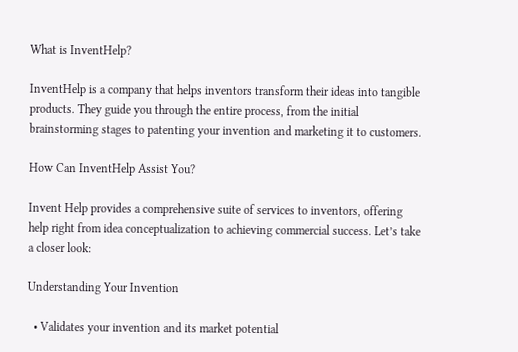What is InventHelp?

InventHelp is a company that helps inventors transform their ideas into tangible products. They guide you through the entire process, from the initial brainstorming stages to patenting your invention and marketing it to customers.

How Can InventHelp Assist You?

Invent Help provides a comprehensive suite of services to inventors, offering help right from idea conceptualization to achieving commercial success. Let’s take a closer look:

Understanding Your Invention

  • Validates your invention and its market potential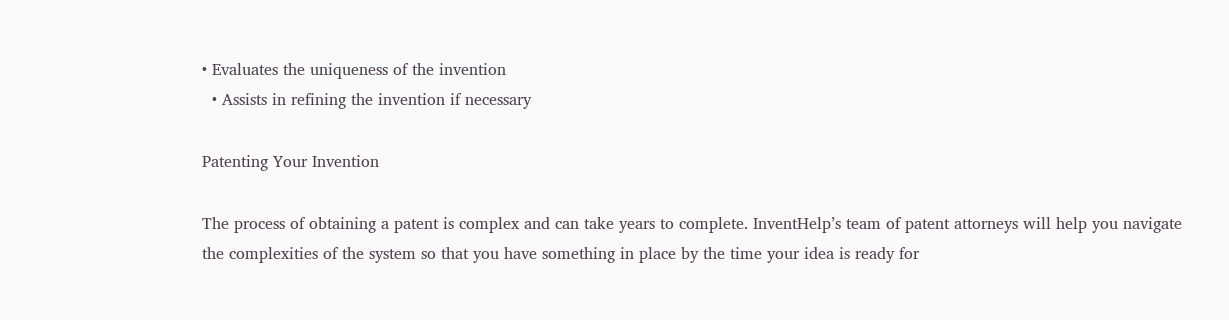• Evaluates the uniqueness of the invention
  • Assists in refining the invention if necessary

Patenting Your Invention

The process of obtaining a patent is complex and can take years to complete. InventHelp’s team of patent attorneys will help you navigate the complexities of the system so that you have something in place by the time your idea is ready for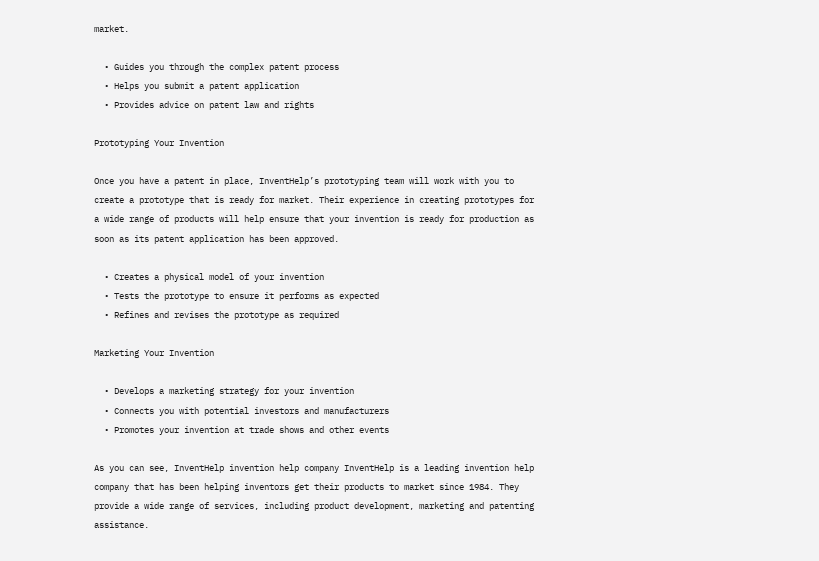market.

  • Guides you through the complex patent process
  • Helps you submit a patent application
  • Provides advice on patent law and rights

Prototyping Your Invention

Once you have a patent in place, InventHelp’s prototyping team will work with you to create a prototype that is ready for market. Their experience in creating prototypes for a wide range of products will help ensure that your invention is ready for production as soon as its patent application has been approved.

  • Creates a physical model of your invention
  • Tests the prototype to ensure it performs as expected
  • Refines and revises the prototype as required

Marketing Your Invention

  • Develops a marketing strategy for your invention
  • Connects you with potential investors and manufacturers
  • Promotes your invention at trade shows and other events

As you can see, InventHelp invention help company InventHelp is a leading invention help company that has been helping inventors get their products to market since 1984. They provide a wide range of services, including product development, marketing and patenting assistance.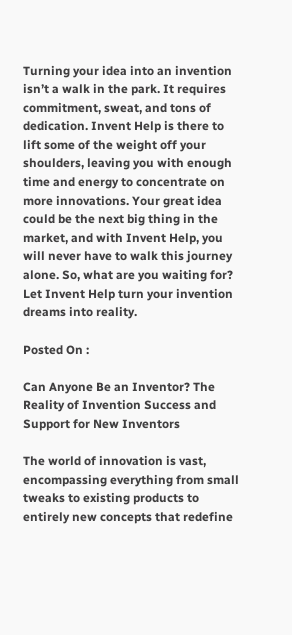Turning your idea into an invention isn’t a walk in the park. It requires commitment, sweat, and tons of dedication. Invent Help is there to lift some of the weight off your shoulders, leaving you with enough time and energy to concentrate on more innovations. Your great idea could be the next big thing in the market, and with Invent Help, you will never have to walk this journey alone. So, what are you waiting for? Let Invent Help turn your invention dreams into reality.

Posted On :

Can Anyone Be an Inventor? The Reality of Invention Success and Support for New Inventors

The world of innovation is vast, encompassing everything from small tweaks to existing products to entirely new concepts that redefine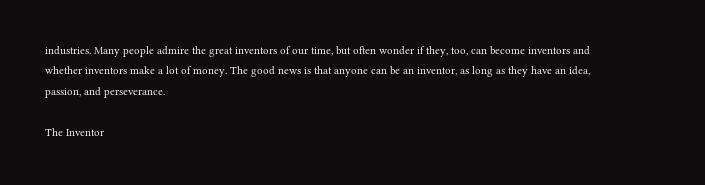industries. Many people admire the great inventors of our time, but often wonder if they, too, can become inventors and whether inventors make a lot of money. The good news is that anyone can be an inventor, as long as they have an idea, passion, and perseverance.

The Inventor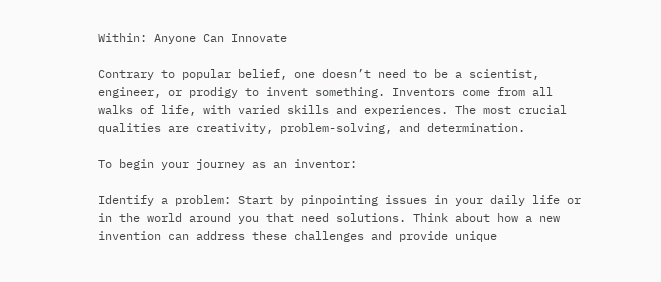Within: Anyone Can Innovate

Contrary to popular belief, one doesn’t need to be a scientist, engineer, or prodigy to invent something. Inventors come from all walks of life, with varied skills and experiences. The most crucial qualities are creativity, problem-solving, and determination.

To begin your journey as an inventor:

Identify a problem: Start by pinpointing issues in your daily life or in the world around you that need solutions. Think about how a new invention can address these challenges and provide unique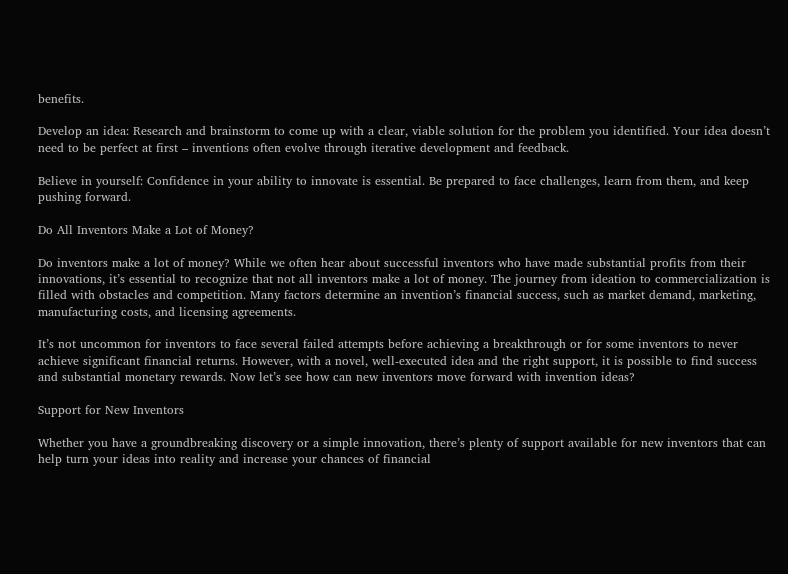benefits.

Develop an idea: Research and brainstorm to come up with a clear, viable solution for the problem you identified. Your idea doesn’t need to be perfect at first – inventions often evolve through iterative development and feedback.

Believe in yourself: Confidence in your ability to innovate is essential. Be prepared to face challenges, learn from them, and keep pushing forward.

Do All Inventors Make a Lot of Money?

Do inventors make a lot of money? While we often hear about successful inventors who have made substantial profits from their innovations, it’s essential to recognize that not all inventors make a lot of money. The journey from ideation to commercialization is filled with obstacles and competition. Many factors determine an invention’s financial success, such as market demand, marketing, manufacturing costs, and licensing agreements.

It’s not uncommon for inventors to face several failed attempts before achieving a breakthrough or for some inventors to never achieve significant financial returns. However, with a novel, well-executed idea and the right support, it is possible to find success and substantial monetary rewards. Now let’s see how can new inventors move forward with invention ideas?

Support for New Inventors

Whether you have a groundbreaking discovery or a simple innovation, there’s plenty of support available for new inventors that can help turn your ideas into reality and increase your chances of financial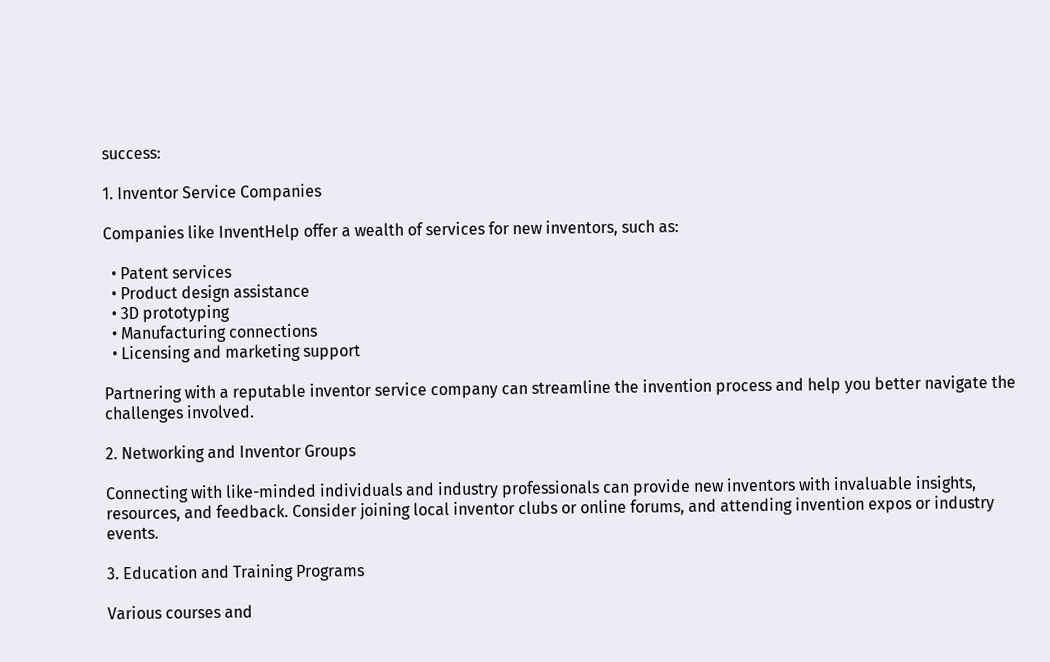success:

1. Inventor Service Companies

Companies like InventHelp offer a wealth of services for new inventors, such as:

  • Patent services
  • Product design assistance
  • 3D prototyping
  • Manufacturing connections
  • Licensing and marketing support

Partnering with a reputable inventor service company can streamline the invention process and help you better navigate the challenges involved.

2. Networking and Inventor Groups

Connecting with like-minded individuals and industry professionals can provide new inventors with invaluable insights, resources, and feedback. Consider joining local inventor clubs or online forums, and attending invention expos or industry events.

3. Education and Training Programs

Various courses and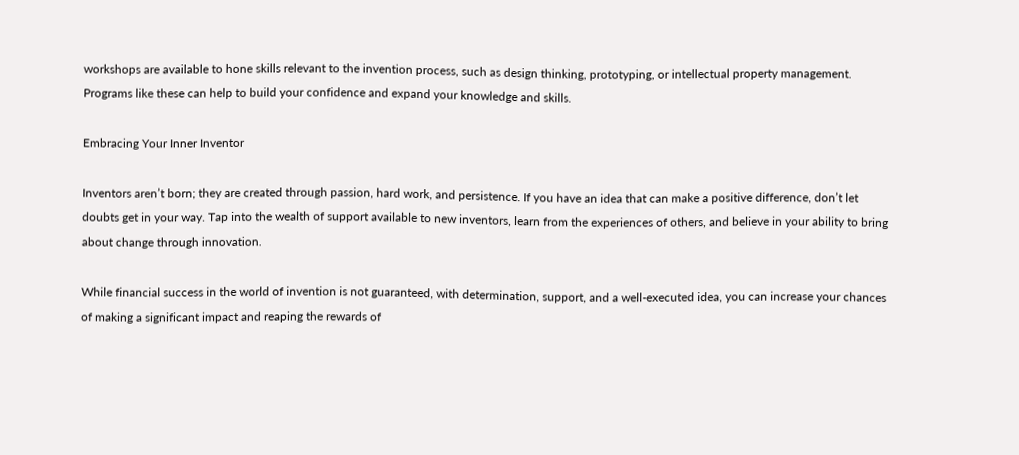workshops are available to hone skills relevant to the invention process, such as design thinking, prototyping, or intellectual property management. Programs like these can help to build your confidence and expand your knowledge and skills.

Embracing Your Inner Inventor

Inventors aren’t born; they are created through passion, hard work, and persistence. If you have an idea that can make a positive difference, don’t let doubts get in your way. Tap into the wealth of support available to new inventors, learn from the experiences of others, and believe in your ability to bring about change through innovation.

While financial success in the world of invention is not guaranteed, with determination, support, and a well-executed idea, you can increase your chances of making a significant impact and reaping the rewards of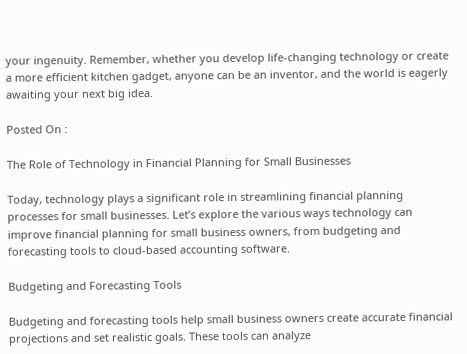your ingenuity. Remember, whether you develop life-changing technology or create a more efficient kitchen gadget, anyone can be an inventor, and the world is eagerly awaiting your next big idea.

Posted On :

The Role of Technology in Financial Planning for Small Businesses

Today, technology plays a significant role in streamlining financial planning processes for small businesses. Let’s explore the various ways technology can improve financial planning for small business owners, from budgeting and forecasting tools to cloud-based accounting software.

Budgeting and Forecasting Tools

Budgeting and forecasting tools help small business owners create accurate financial projections and set realistic goals. These tools can analyze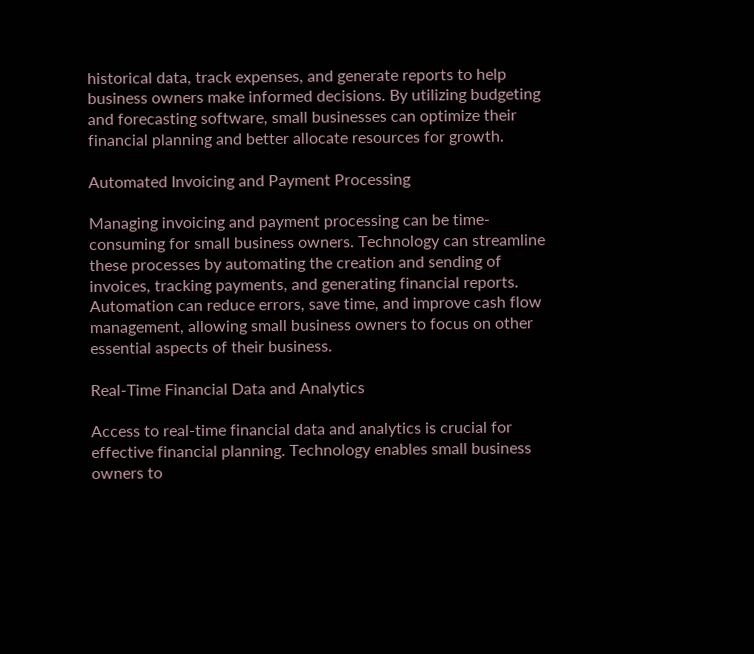historical data, track expenses, and generate reports to help business owners make informed decisions. By utilizing budgeting and forecasting software, small businesses can optimize their financial planning and better allocate resources for growth.

Automated Invoicing and Payment Processing

Managing invoicing and payment processing can be time-consuming for small business owners. Technology can streamline these processes by automating the creation and sending of invoices, tracking payments, and generating financial reports. Automation can reduce errors, save time, and improve cash flow management, allowing small business owners to focus on other essential aspects of their business.

Real-Time Financial Data and Analytics

Access to real-time financial data and analytics is crucial for effective financial planning. Technology enables small business owners to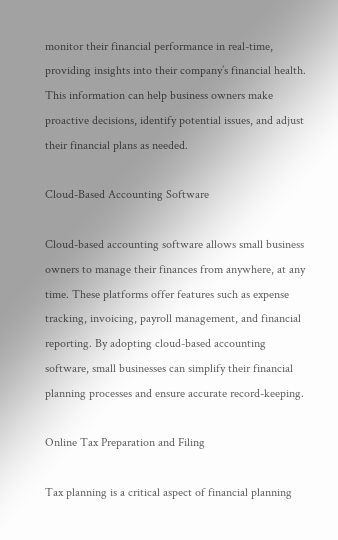monitor their financial performance in real-time, providing insights into their company’s financial health. This information can help business owners make proactive decisions, identify potential issues, and adjust their financial plans as needed.

Cloud-Based Accounting Software

Cloud-based accounting software allows small business owners to manage their finances from anywhere, at any time. These platforms offer features such as expense tracking, invoicing, payroll management, and financial reporting. By adopting cloud-based accounting software, small businesses can simplify their financial planning processes and ensure accurate record-keeping.

Online Tax Preparation and Filing

Tax planning is a critical aspect of financial planning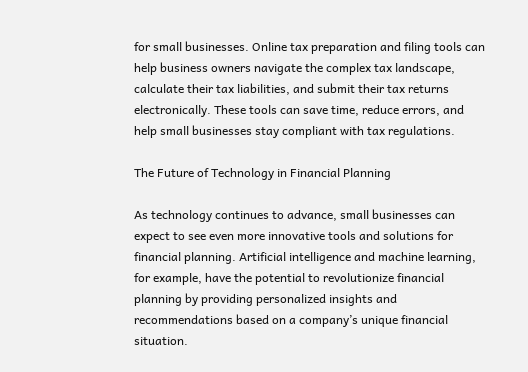for small businesses. Online tax preparation and filing tools can help business owners navigate the complex tax landscape, calculate their tax liabilities, and submit their tax returns electronically. These tools can save time, reduce errors, and help small businesses stay compliant with tax regulations.

The Future of Technology in Financial Planning

As technology continues to advance, small businesses can expect to see even more innovative tools and solutions for financial planning. Artificial intelligence and machine learning, for example, have the potential to revolutionize financial planning by providing personalized insights and recommendations based on a company’s unique financial situation.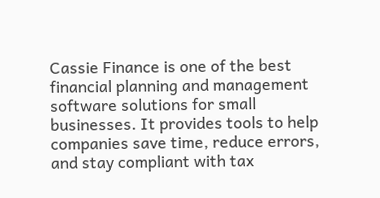Cassie Finance is one of the best financial planning and management software solutions for small businesses. It provides tools to help companies save time, reduce errors, and stay compliant with tax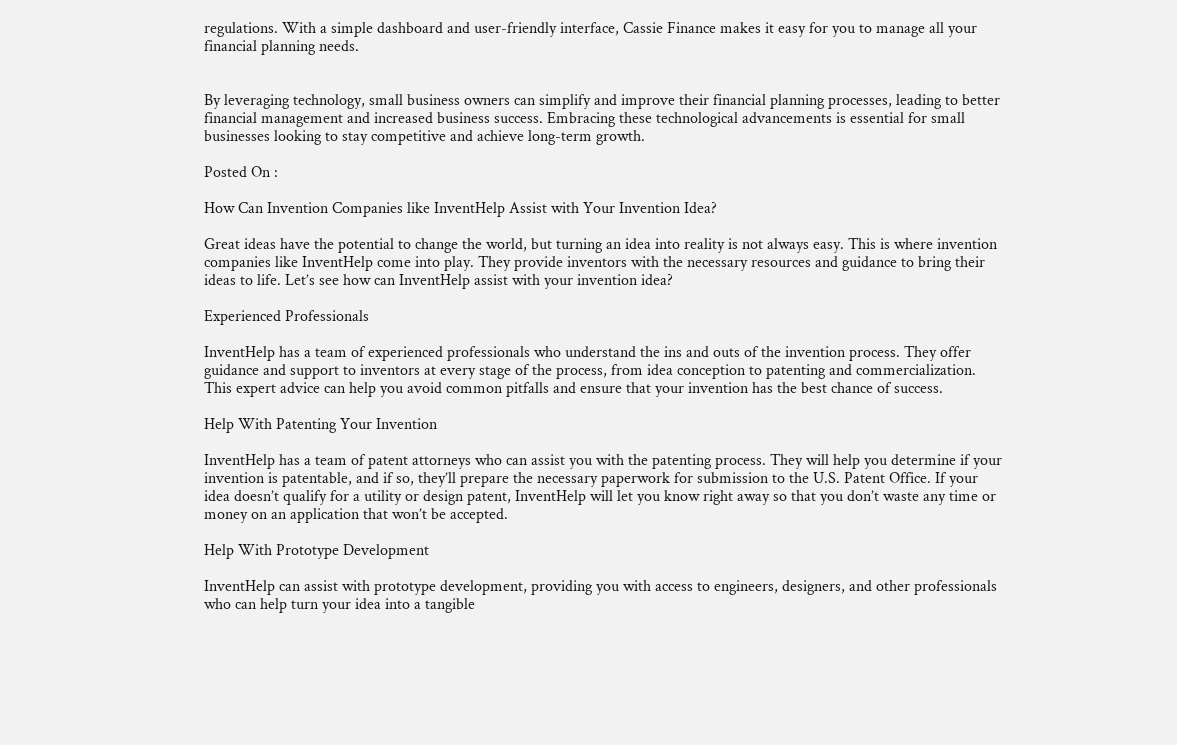regulations. With a simple dashboard and user-friendly interface, Cassie Finance makes it easy for you to manage all your financial planning needs.


By leveraging technology, small business owners can simplify and improve their financial planning processes, leading to better financial management and increased business success. Embracing these technological advancements is essential for small businesses looking to stay competitive and achieve long-term growth.

Posted On :

How Can Invention Companies like InventHelp Assist with Your Invention Idea?

Great ideas have the potential to change the world, but turning an idea into reality is not always easy. This is where invention companies like InventHelp come into play. They provide inventors with the necessary resources and guidance to bring their ideas to life. Let’s see how can InventHelp assist with your invention idea?

Experienced Professionals

InventHelp has a team of experienced professionals who understand the ins and outs of the invention process. They offer guidance and support to inventors at every stage of the process, from idea conception to patenting and commercialization. This expert advice can help you avoid common pitfalls and ensure that your invention has the best chance of success.

Help With Patenting Your Invention

InventHelp has a team of patent attorneys who can assist you with the patenting process. They will help you determine if your invention is patentable, and if so, they’ll prepare the necessary paperwork for submission to the U.S. Patent Office. If your idea doesn’t qualify for a utility or design patent, InventHelp will let you know right away so that you don’t waste any time or money on an application that won’t be accepted.

Help With Prototype Development

InventHelp can assist with prototype development, providing you with access to engineers, designers, and other professionals who can help turn your idea into a tangible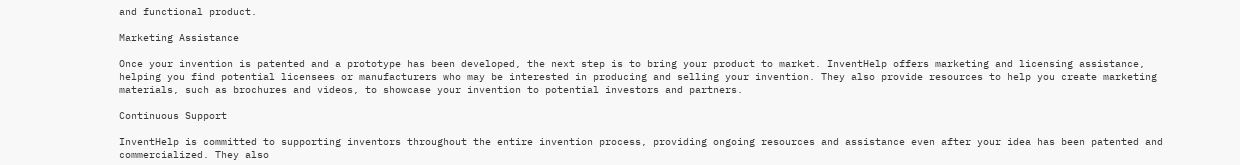and functional product.

Marketing Assistance

Once your invention is patented and a prototype has been developed, the next step is to bring your product to market. InventHelp offers marketing and licensing assistance, helping you find potential licensees or manufacturers who may be interested in producing and selling your invention. They also provide resources to help you create marketing materials, such as brochures and videos, to showcase your invention to potential investors and partners.

Continuous Support

InventHelp is committed to supporting inventors throughout the entire invention process, providing ongoing resources and assistance even after your idea has been patented and commercialized. They also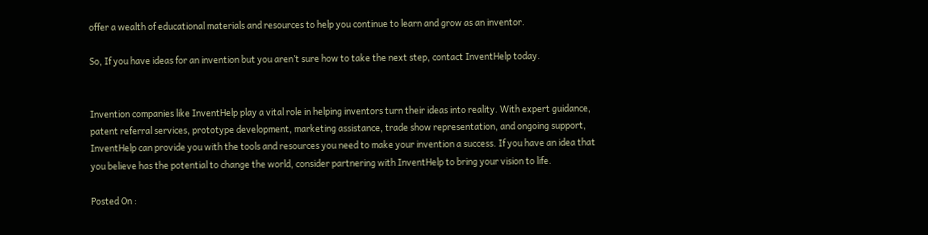offer a wealth of educational materials and resources to help you continue to learn and grow as an inventor.

So, If you have ideas for an invention but you aren’t sure how to take the next step, contact InventHelp today.


Invention companies like InventHelp play a vital role in helping inventors turn their ideas into reality. With expert guidance, patent referral services, prototype development, marketing assistance, trade show representation, and ongoing support, InventHelp can provide you with the tools and resources you need to make your invention a success. If you have an idea that you believe has the potential to change the world, consider partnering with InventHelp to bring your vision to life.

Posted On :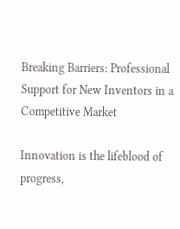Breaking Barriers: Professional Support for New Inventors in a Competitive Market

Innovation is the lifeblood of progress,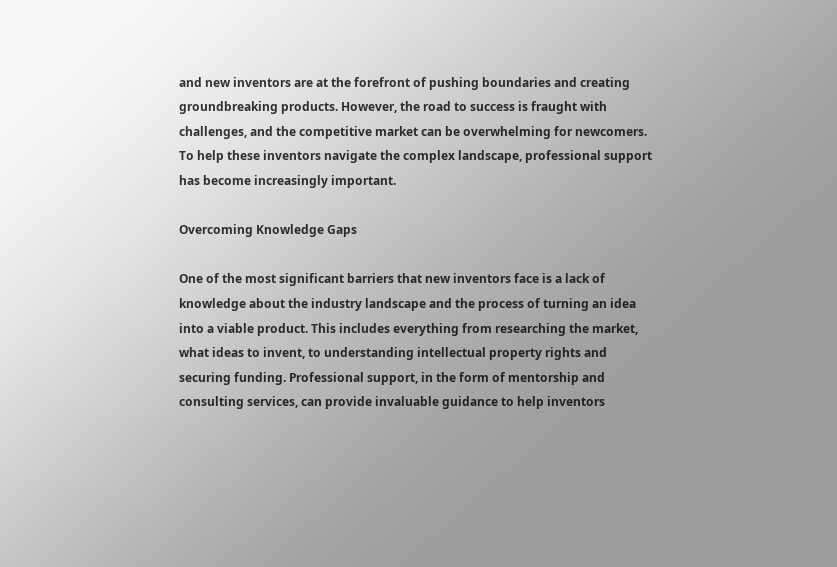and new inventors are at the forefront of pushing boundaries and creating groundbreaking products. However, the road to success is fraught with challenges, and the competitive market can be overwhelming for newcomers. To help these inventors navigate the complex landscape, professional support has become increasingly important.

Overcoming Knowledge Gaps

One of the most significant barriers that new inventors face is a lack of knowledge about the industry landscape and the process of turning an idea into a viable product. This includes everything from researching the market, what ideas to invent, to understanding intellectual property rights and securing funding. Professional support, in the form of mentorship and consulting services, can provide invaluable guidance to help inventors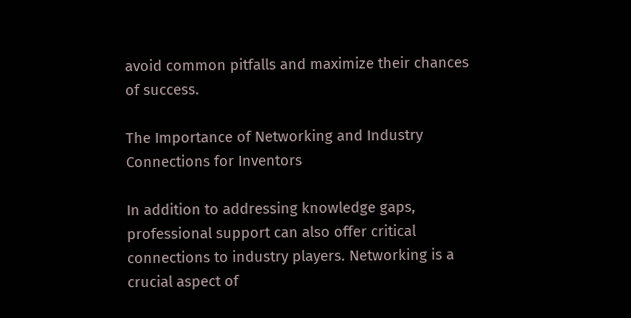avoid common pitfalls and maximize their chances of success.

The Importance of Networking and Industry Connections for Inventors

In addition to addressing knowledge gaps, professional support can also offer critical connections to industry players. Networking is a crucial aspect of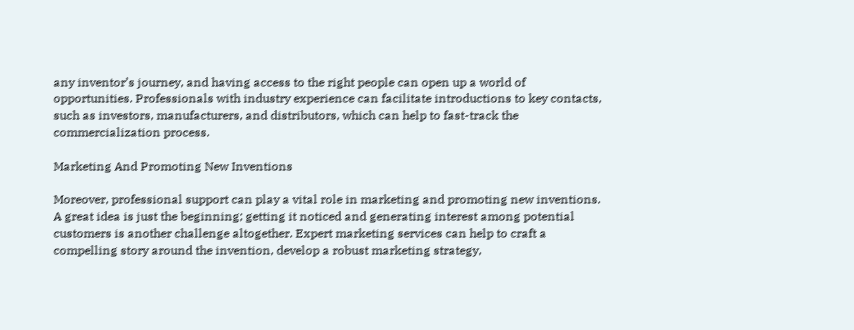any inventor’s journey, and having access to the right people can open up a world of opportunities. Professionals with industry experience can facilitate introductions to key contacts, such as investors, manufacturers, and distributors, which can help to fast-track the commercialization process.

Marketing And Promoting New Inventions

Moreover, professional support can play a vital role in marketing and promoting new inventions. A great idea is just the beginning; getting it noticed and generating interest among potential customers is another challenge altogether. Expert marketing services can help to craft a compelling story around the invention, develop a robust marketing strategy,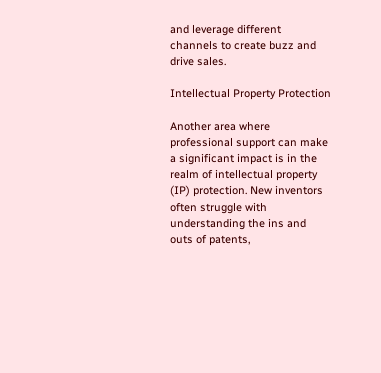and leverage different channels to create buzz and drive sales.

Intellectual Property Protection

Another area where professional support can make a significant impact is in the realm of intellectual property (IP) protection. New inventors often struggle with understanding the ins and outs of patents,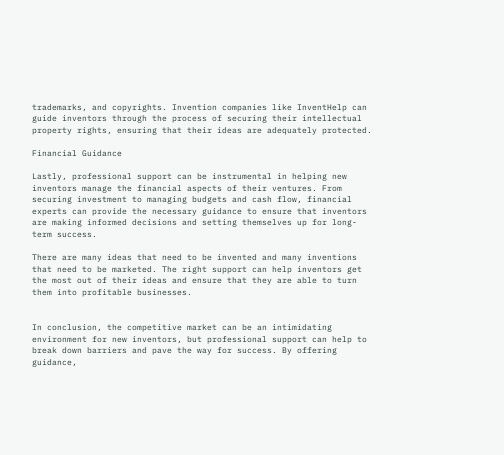trademarks, and copyrights. Invention companies like InventHelp can guide inventors through the process of securing their intellectual property rights, ensuring that their ideas are adequately protected.

Financial Guidance

Lastly, professional support can be instrumental in helping new inventors manage the financial aspects of their ventures. From securing investment to managing budgets and cash flow, financial experts can provide the necessary guidance to ensure that inventors are making informed decisions and setting themselves up for long-term success.

There are many ideas that need to be invented and many inventions that need to be marketed. The right support can help inventors get the most out of their ideas and ensure that they are able to turn them into profitable businesses.


In conclusion, the competitive market can be an intimidating environment for new inventors, but professional support can help to break down barriers and pave the way for success. By offering guidance,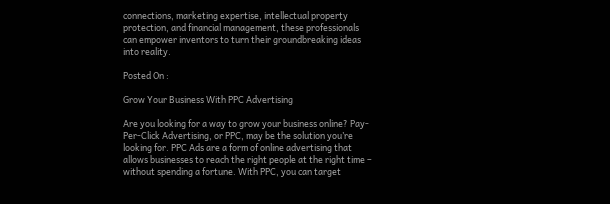connections, marketing expertise, intellectual property protection, and financial management, these professionals can empower inventors to turn their groundbreaking ideas into reality.

Posted On :

Grow Your Business With PPC Advertising

Are you looking for a way to grow your business online? Pay-Per-Click Advertising, or PPC, may be the solution you’re looking for. PPC Ads are a form of online advertising that allows businesses to reach the right people at the right time – without spending a fortune. With PPC, you can target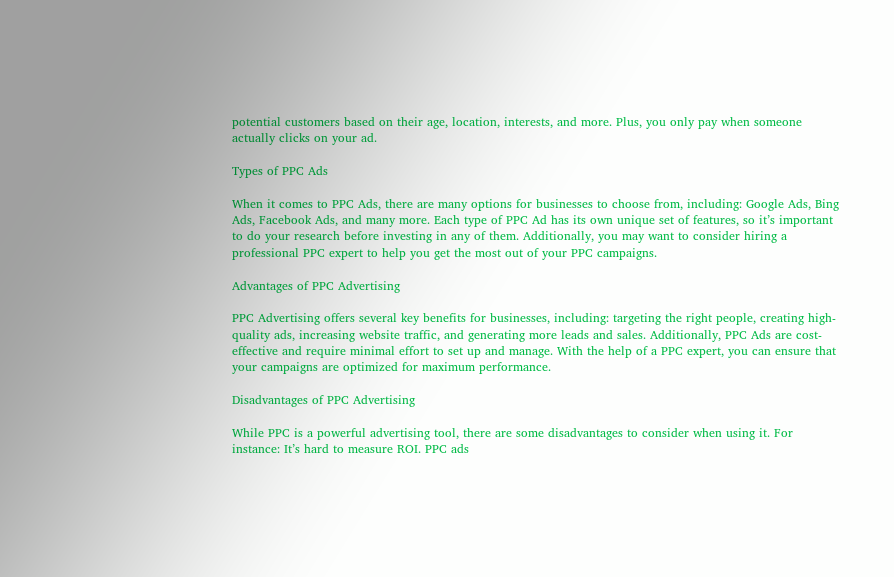potential customers based on their age, location, interests, and more. Plus, you only pay when someone actually clicks on your ad.

Types of PPC Ads

When it comes to PPC Ads, there are many options for businesses to choose from, including: Google Ads, Bing Ads, Facebook Ads, and many more. Each type of PPC Ad has its own unique set of features, so it’s important to do your research before investing in any of them. Additionally, you may want to consider hiring a professional PPC expert to help you get the most out of your PPC campaigns.

Advantages of PPC Advertising

PPC Advertising offers several key benefits for businesses, including: targeting the right people, creating high-quality ads, increasing website traffic, and generating more leads and sales. Additionally, PPC Ads are cost-effective and require minimal effort to set up and manage. With the help of a PPC expert, you can ensure that your campaigns are optimized for maximum performance.

Disadvantages of PPC Advertising

While PPC is a powerful advertising tool, there are some disadvantages to consider when using it. For instance: It’s hard to measure ROI. PPC ads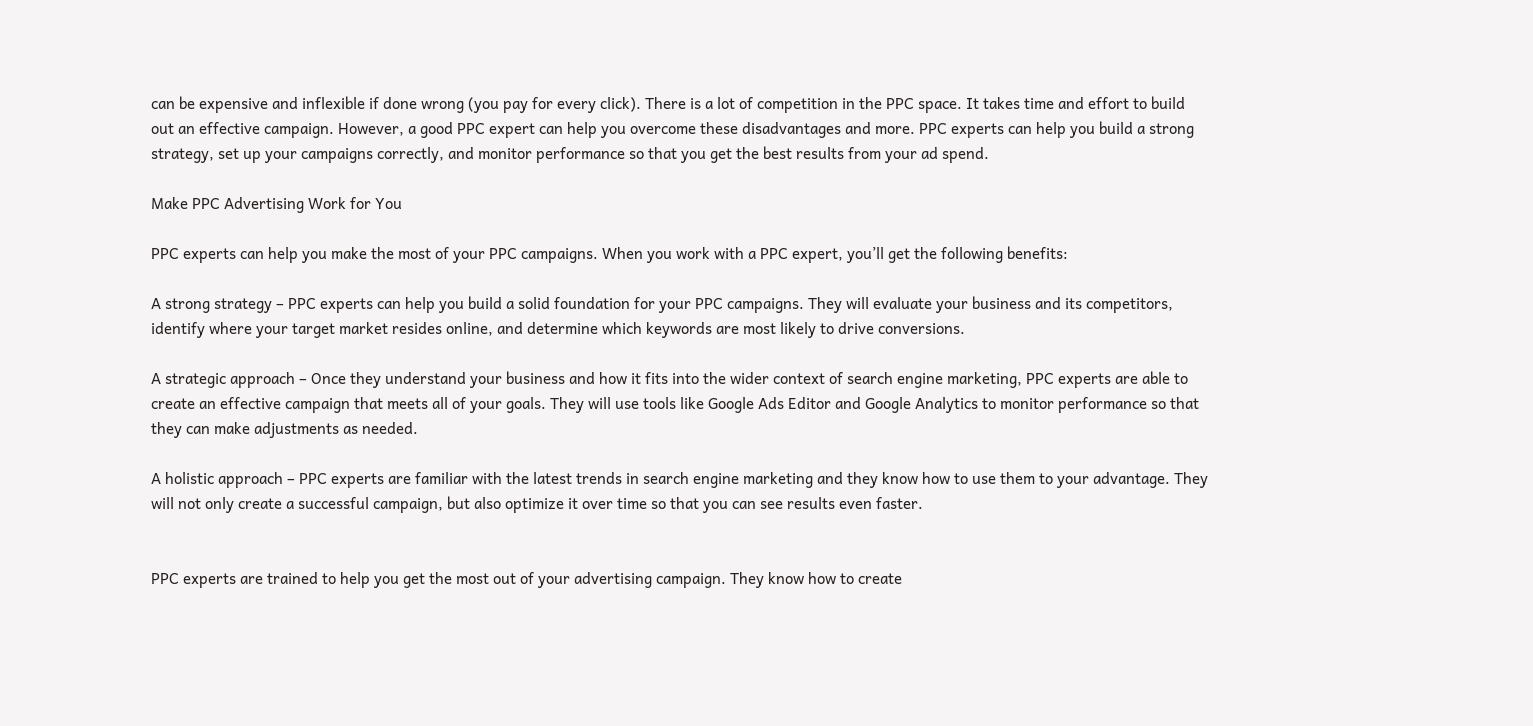can be expensive and inflexible if done wrong (you pay for every click). There is a lot of competition in the PPC space. It takes time and effort to build out an effective campaign. However, a good PPC expert can help you overcome these disadvantages and more. PPC experts can help you build a strong strategy, set up your campaigns correctly, and monitor performance so that you get the best results from your ad spend.

Make PPC Advertising Work for You

PPC experts can help you make the most of your PPC campaigns. When you work with a PPC expert, you’ll get the following benefits:

A strong strategy – PPC experts can help you build a solid foundation for your PPC campaigns. They will evaluate your business and its competitors, identify where your target market resides online, and determine which keywords are most likely to drive conversions.

A strategic approach – Once they understand your business and how it fits into the wider context of search engine marketing, PPC experts are able to create an effective campaign that meets all of your goals. They will use tools like Google Ads Editor and Google Analytics to monitor performance so that they can make adjustments as needed.

A holistic approach – PPC experts are familiar with the latest trends in search engine marketing and they know how to use them to your advantage. They will not only create a successful campaign, but also optimize it over time so that you can see results even faster.


PPC experts are trained to help you get the most out of your advertising campaign. They know how to create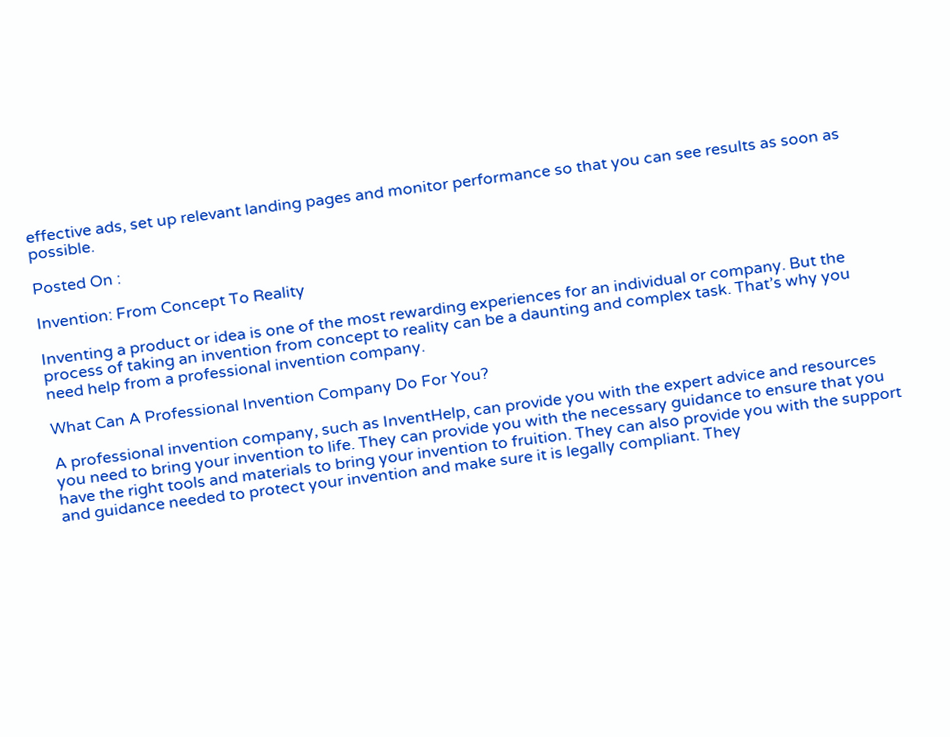effective ads, set up relevant landing pages and monitor performance so that you can see results as soon as possible.

Posted On :

Invention: From Concept To Reality

Inventing a product or idea is one of the most rewarding experiences for an individual or company. But the process of taking an invention from concept to reality can be a daunting and complex task. That’s why you need help from a professional invention company.

What Can A Professional Invention Company Do For You?

A professional invention company, such as InventHelp, can provide you with the expert advice and resources you need to bring your invention to life. They can provide you with the necessary guidance to ensure that you have the right tools and materials to bring your invention to fruition. They can also provide you with the support and guidance needed to protect your invention and make sure it is legally compliant. They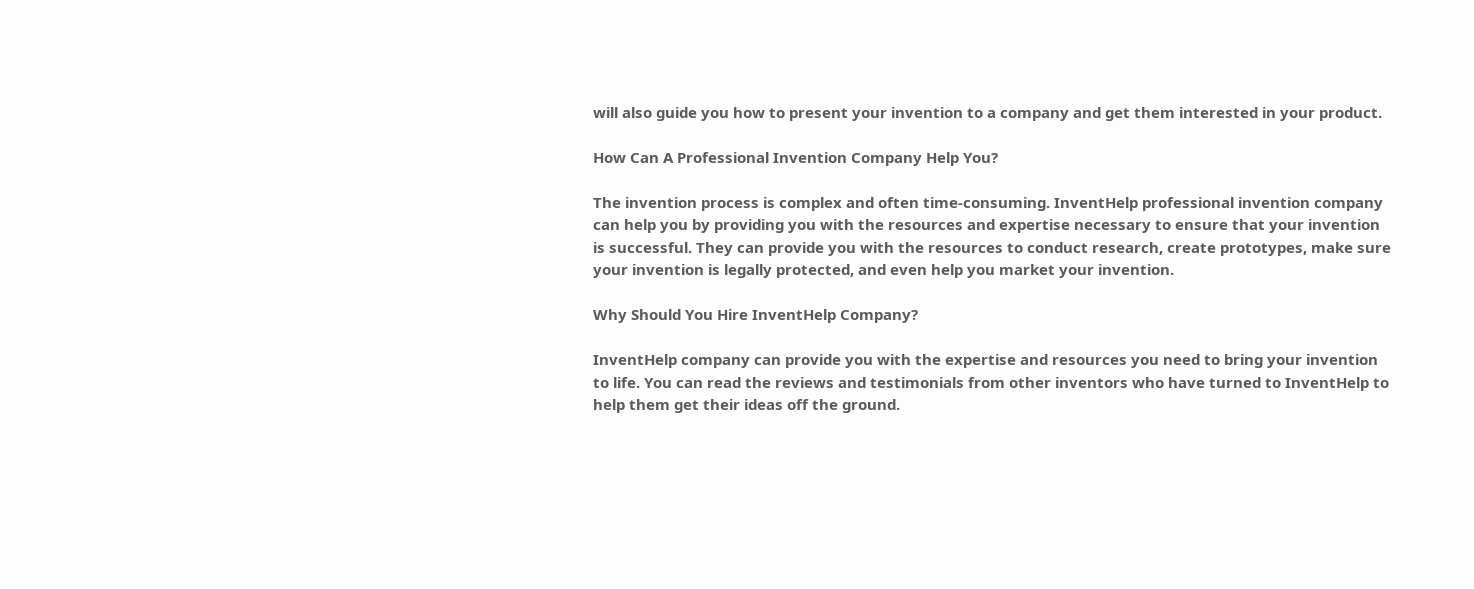will also guide you how to present your invention to a company and get them interested in your product.

How Can A Professional Invention Company Help You?

The invention process is complex and often time-consuming. InventHelp professional invention company can help you by providing you with the resources and expertise necessary to ensure that your invention is successful. They can provide you with the resources to conduct research, create prototypes, make sure your invention is legally protected, and even help you market your invention.

Why Should You Hire InventHelp Company?

InventHelp company can provide you with the expertise and resources you need to bring your invention to life. You can read the reviews and testimonials from other inventors who have turned to InventHelp to help them get their ideas off the ground.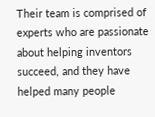Their team is comprised of experts who are passionate about helping inventors succeed, and they have helped many people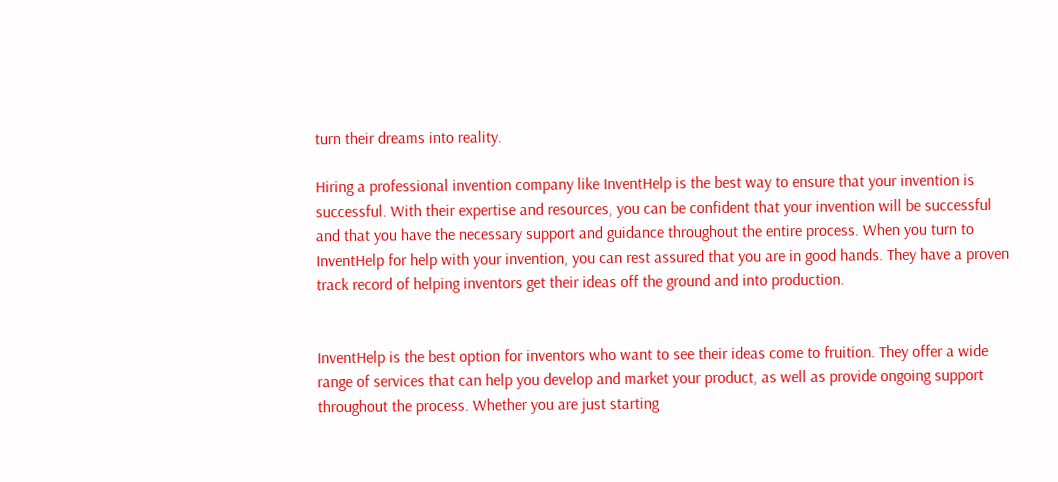turn their dreams into reality.

Hiring a professional invention company like InventHelp is the best way to ensure that your invention is successful. With their expertise and resources, you can be confident that your invention will be successful and that you have the necessary support and guidance throughout the entire process. When you turn to InventHelp for help with your invention, you can rest assured that you are in good hands. They have a proven track record of helping inventors get their ideas off the ground and into production.


InventHelp is the best option for inventors who want to see their ideas come to fruition. They offer a wide range of services that can help you develop and market your product, as well as provide ongoing support throughout the process. Whether you are just starting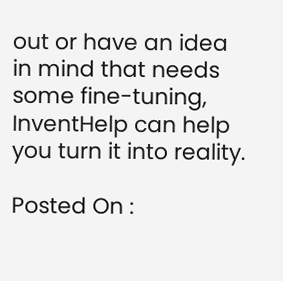out or have an idea in mind that needs some fine-tuning, InventHelp can help you turn it into reality.

Posted On :